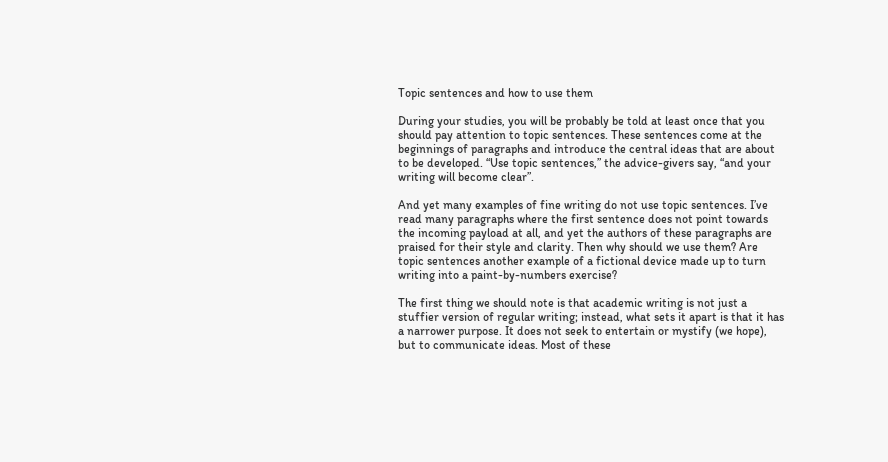Topic sentences and how to use them

During your studies, you will be probably be told at least once that you should pay attention to topic sentences. These sentences come at the beginnings of paragraphs and introduce the central ideas that are about to be developed. “Use topic sentences,” the advice-givers say, “and your writing will become clear”.

And yet many examples of fine writing do not use topic sentences. I’ve read many paragraphs where the first sentence does not point towards the incoming payload at all, and yet the authors of these paragraphs are praised for their style and clarity. Then why should we use them? Are topic sentences another example of a fictional device made up to turn writing into a paint-by-numbers exercise?

The first thing we should note is that academic writing is not just a stuffier version of regular writing; instead, what sets it apart is that it has a narrower purpose. It does not seek to entertain or mystify (we hope), but to communicate ideas. Most of these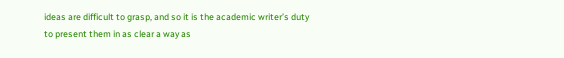ideas are difficult to grasp, and so it is the academic writer’s duty to present them in as clear a way as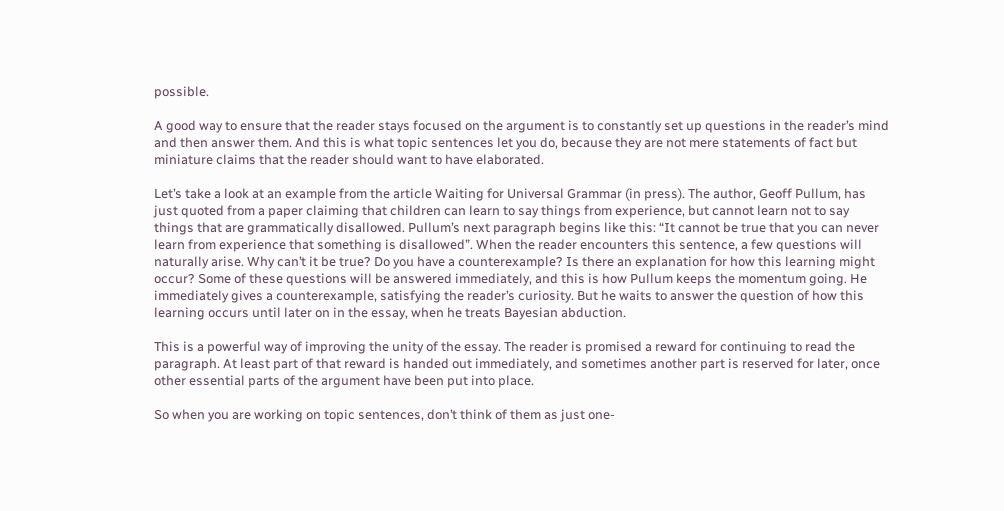possible.

A good way to ensure that the reader stays focused on the argument is to constantly set up questions in the reader’s mind and then answer them. And this is what topic sentences let you do, because they are not mere statements of fact but miniature claims that the reader should want to have elaborated.

Let’s take a look at an example from the article Waiting for Universal Grammar (in press). The author, Geoff Pullum, has just quoted from a paper claiming that children can learn to say things from experience, but cannot learn not to say things that are grammatically disallowed. Pullum’s next paragraph begins like this: “It cannot be true that you can never learn from experience that something is disallowed”. When the reader encounters this sentence, a few questions will naturally arise. Why can’t it be true? Do you have a counterexample? Is there an explanation for how this learning might occur? Some of these questions will be answered immediately, and this is how Pullum keeps the momentum going. He immediately gives a counterexample, satisfying the reader’s curiosity. But he waits to answer the question of how this learning occurs until later on in the essay, when he treats Bayesian abduction.

This is a powerful way of improving the unity of the essay. The reader is promised a reward for continuing to read the paragraph. At least part of that reward is handed out immediately, and sometimes another part is reserved for later, once other essential parts of the argument have been put into place.

So when you are working on topic sentences, don’t think of them as just one-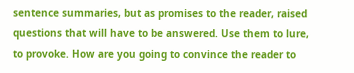sentence summaries, but as promises to the reader, raised questions that will have to be answered. Use them to lure, to provoke. How are you going to convince the reader to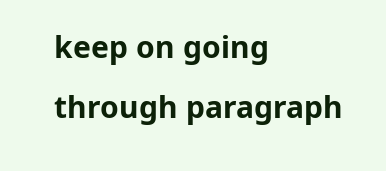keep on going through paragraph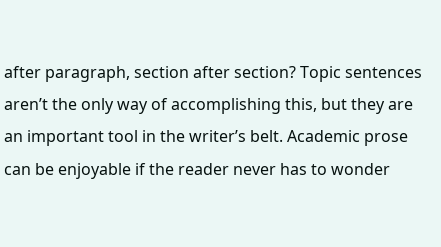after paragraph, section after section? Topic sentences aren’t the only way of accomplishing this, but they are an important tool in the writer’s belt. Academic prose can be enjoyable if the reader never has to wonder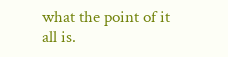what the point of it all is.